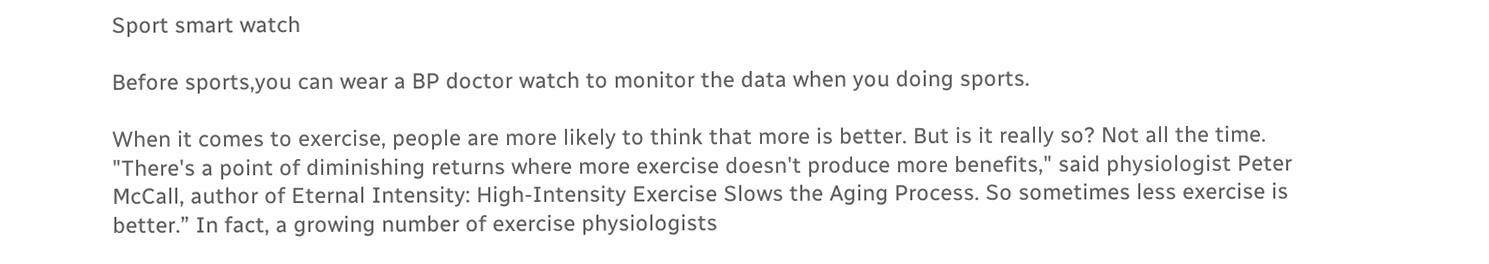Sport smart watch

Before sports,you can wear a BP doctor watch to monitor the data when you doing sports.

When it comes to exercise, people are more likely to think that more is better. But is it really so? Not all the time. "There's a point of diminishing returns where more exercise doesn't produce more benefits," said physiologist Peter McCall, author of Eternal Intensity: High-Intensity Exercise Slows the Aging Process. So sometimes less exercise is better.” In fact, a growing number of exercise physiologists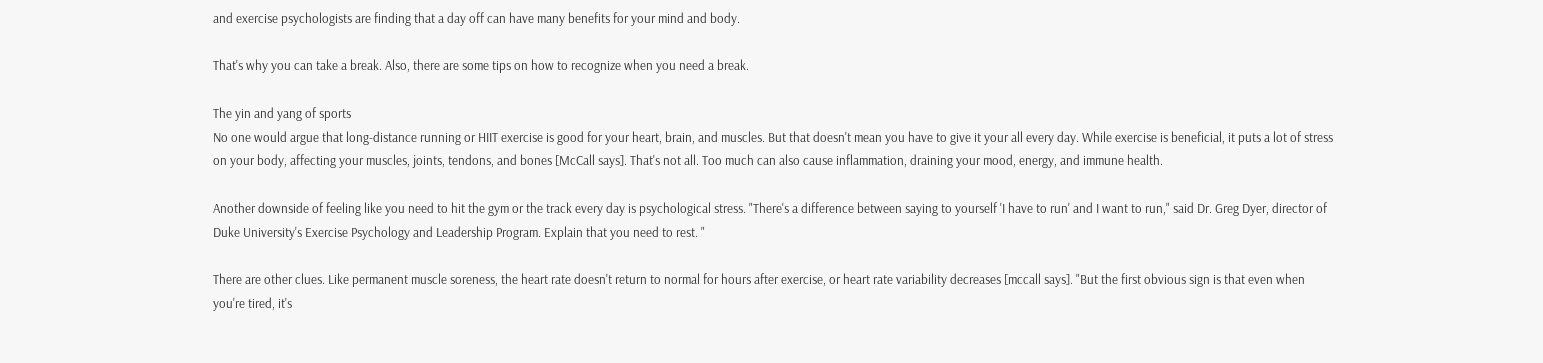and exercise psychologists are finding that a day off can have many benefits for your mind and body.

That's why you can take a break. Also, there are some tips on how to recognize when you need a break.

The yin and yang of sports
No one would argue that long-distance running or HIIT exercise is good for your heart, brain, and muscles. But that doesn't mean you have to give it your all every day. While exercise is beneficial, it puts a lot of stress on your body, affecting your muscles, joints, tendons, and bones [McCall says]. That's not all. Too much can also cause inflammation, draining your mood, energy, and immune health.

Another downside of feeling like you need to hit the gym or the track every day is psychological stress. "There's a difference between saying to yourself 'I have to run' and I want to run," said Dr. Greg Dyer, director of Duke University's Exercise Psychology and Leadership Program. Explain that you need to rest. "

There are other clues. Like permanent muscle soreness, the heart rate doesn't return to normal for hours after exercise, or heart rate variability decreases [mccall says]. "But the first obvious sign is that even when you're tired, it's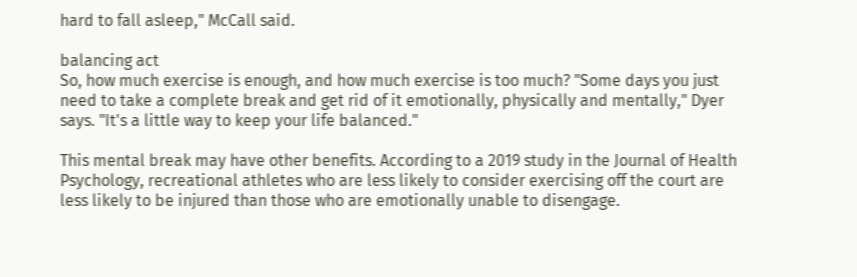hard to fall asleep," McCall said.

balancing act
So, how much exercise is enough, and how much exercise is too much? "Some days you just need to take a complete break and get rid of it emotionally, physically and mentally," Dyer says. "It's a little way to keep your life balanced."

This mental break may have other benefits. According to a 2019 study in the Journal of Health Psychology, recreational athletes who are less likely to consider exercising off the court are less likely to be injured than those who are emotionally unable to disengage.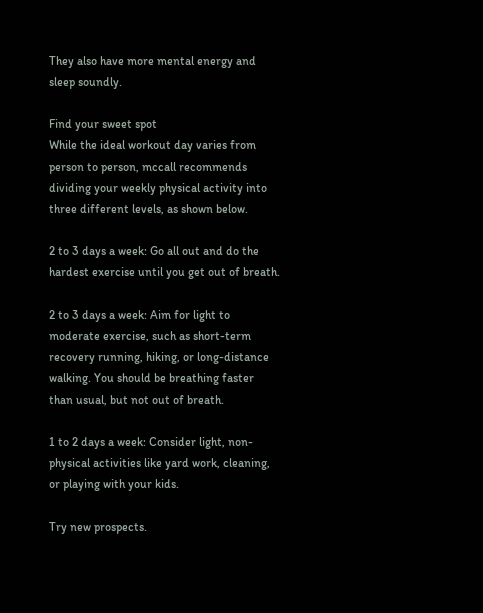They also have more mental energy and sleep soundly.

Find your sweet spot
While the ideal workout day varies from person to person, mccall recommends dividing your weekly physical activity into three different levels, as shown below.

2 to 3 days a week: Go all out and do the hardest exercise until you get out of breath.

2 to 3 days a week: Aim for light to moderate exercise, such as short-term recovery running, hiking, or long-distance walking. You should be breathing faster than usual, but not out of breath.

1 to 2 days a week: Consider light, non-physical activities like yard work, cleaning, or playing with your kids.

Try new prospects.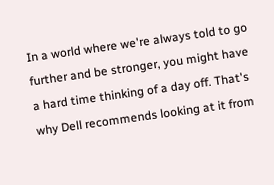In a world where we're always told to go further and be stronger, you might have a hard time thinking of a day off. That's why Dell recommends looking at it from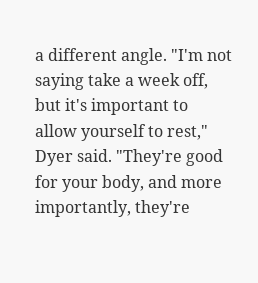a different angle. "I'm not saying take a week off, but it's important to allow yourself to rest," Dyer said. "They're good for your body, and more importantly, they're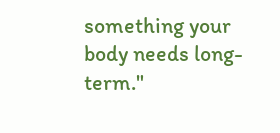something your body needs long-term."